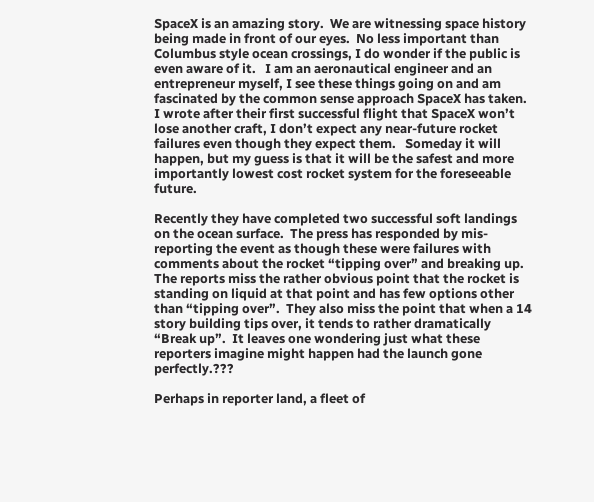SpaceX is an amazing story.  We are witnessing space history being made in front of our eyes.  No less important than Columbus style ocean crossings, I do wonder if the public is even aware of it.   I am an aeronautical engineer and an entrepreneur myself, I see these things going on and am fascinated by the common sense approach SpaceX has taken.   I wrote after their first successful flight that SpaceX won’t lose another craft, I don’t expect any near-future rocket failures even though they expect them.   Someday it will happen, but my guess is that it will be the safest and more importantly lowest cost rocket system for the foreseeable future.

Recently they have completed two successful soft landings on the ocean surface.  The press has responded by mis-reporting the event as though these were failures with comments about the rocket “tipping over” and breaking up.   The reports miss the rather obvious point that the rocket is standing on liquid at that point and has few options other than “tipping over”.  They also miss the point that when a 14 story building tips over, it tends to rather dramatically “Break up”.  It leaves one wondering just what these reporters imagine might happen had the launch gone perfectly.???

Perhaps in reporter land, a fleet of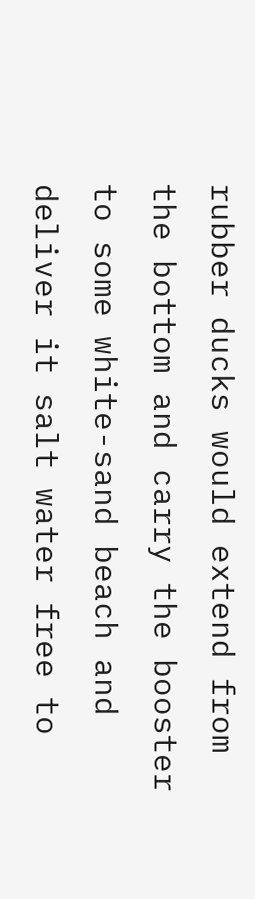rubber ducks would extend from the bottom and carry the booster to some white-sand beach and deliver it salt water free to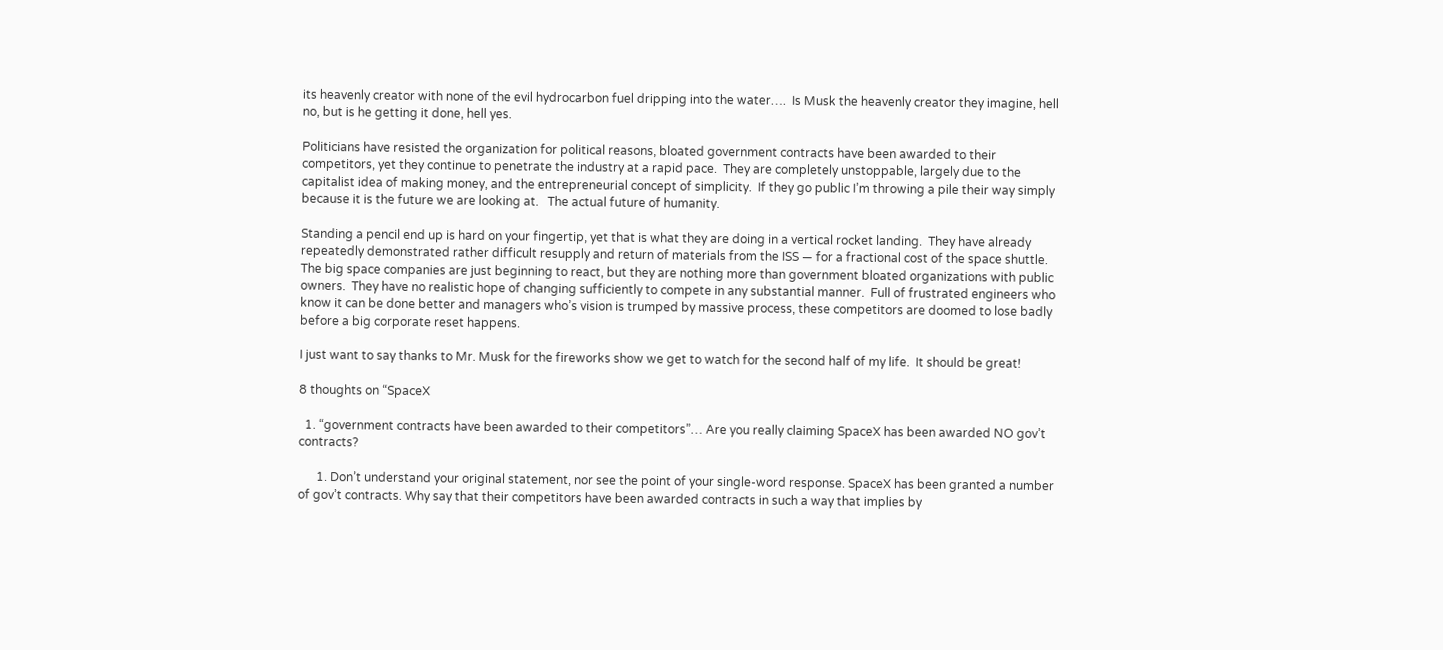its heavenly creator with none of the evil hydrocarbon fuel dripping into the water….  Is Musk the heavenly creator they imagine, hell no, but is he getting it done, hell yes.

Politicians have resisted the organization for political reasons, bloated government contracts have been awarded to their competitors, yet they continue to penetrate the industry at a rapid pace.  They are completely unstoppable, largely due to the capitalist idea of making money, and the entrepreneurial concept of simplicity.  If they go public I’m throwing a pile their way simply because it is the future we are looking at.   The actual future of humanity.

Standing a pencil end up is hard on your fingertip, yet that is what they are doing in a vertical rocket landing.  They have already repeatedly demonstrated rather difficult resupply and return of materials from the ISS — for a fractional cost of the space shuttle.  The big space companies are just beginning to react, but they are nothing more than government bloated organizations with public owners.  They have no realistic hope of changing sufficiently to compete in any substantial manner.  Full of frustrated engineers who know it can be done better and managers who’s vision is trumped by massive process, these competitors are doomed to lose badly before a big corporate reset happens.

I just want to say thanks to Mr. Musk for the fireworks show we get to watch for the second half of my life.  It should be great!

8 thoughts on “SpaceX

  1. “government contracts have been awarded to their competitors”… Are you really claiming SpaceX has been awarded NO gov’t contracts?

      1. Don’t understand your original statement, nor see the point of your single-word response. SpaceX has been granted a number of gov’t contracts. Why say that their competitors have been awarded contracts in such a way that implies by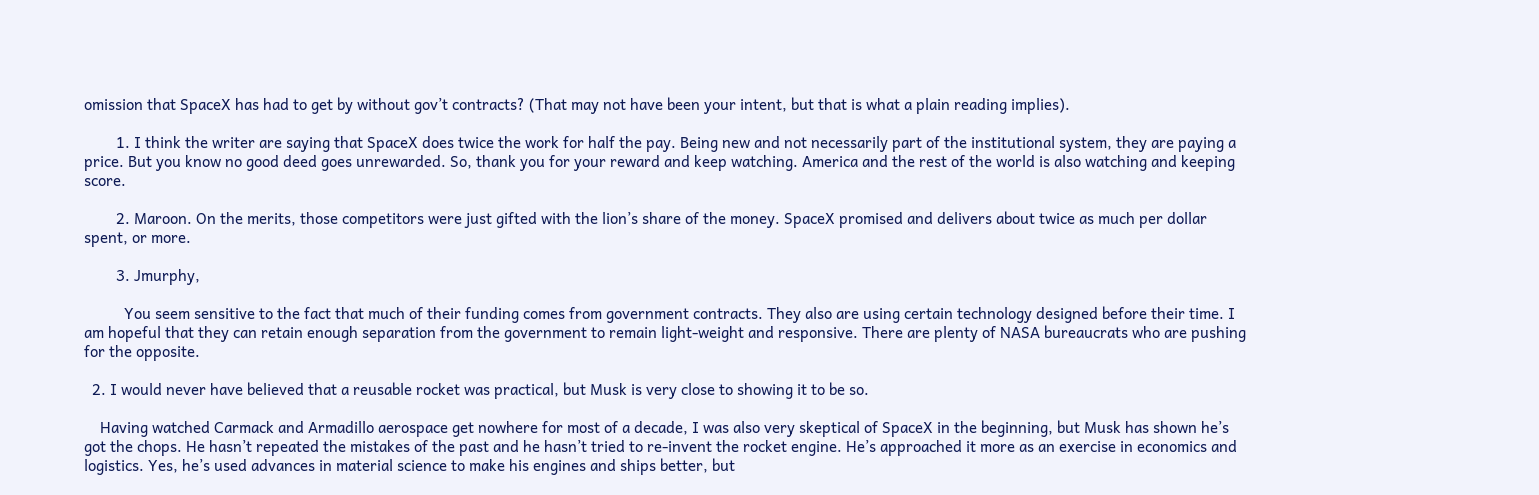omission that SpaceX has had to get by without gov’t contracts? (That may not have been your intent, but that is what a plain reading implies).

        1. I think the writer are saying that SpaceX does twice the work for half the pay. Being new and not necessarily part of the institutional system, they are paying a price. But you know no good deed goes unrewarded. So, thank you for your reward and keep watching. America and the rest of the world is also watching and keeping score.

        2. Maroon. On the merits, those competitors were just gifted with the lion’s share of the money. SpaceX promised and delivers about twice as much per dollar spent, or more.

        3. Jmurphy,

          You seem sensitive to the fact that much of their funding comes from government contracts. They also are using certain technology designed before their time. I am hopeful that they can retain enough separation from the government to remain light-weight and responsive. There are plenty of NASA bureaucrats who are pushing for the opposite.

  2. I would never have believed that a reusable rocket was practical, but Musk is very close to showing it to be so.

    Having watched Carmack and Armadillo aerospace get nowhere for most of a decade, I was also very skeptical of SpaceX in the beginning, but Musk has shown he’s got the chops. He hasn’t repeated the mistakes of the past and he hasn’t tried to re-invent the rocket engine. He’s approached it more as an exercise in economics and logistics. Yes, he’s used advances in material science to make his engines and ships better, but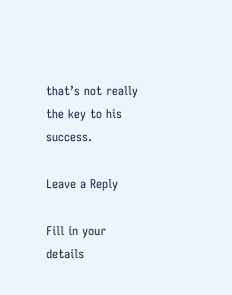that’s not really the key to his success.

Leave a Reply

Fill in your details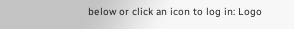below or click an icon to log in: Logo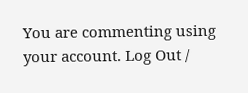You are commenting using your account. Log Out /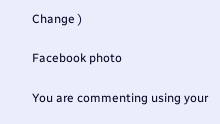Change )

Facebook photo

You are commenting using your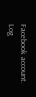Facebook account. Log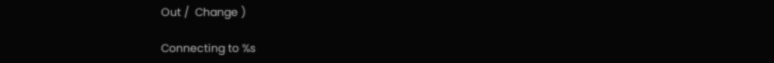Out /  Change )

Connecting to %s